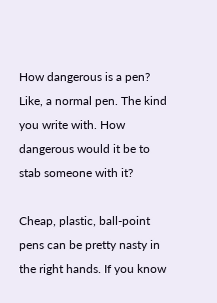How dangerous is a pen? Like, a normal pen. The kind you write with. How dangerous would it be to stab someone with it?

Cheap, plastic, ball-point pens can be pretty nasty in the right hands. If you know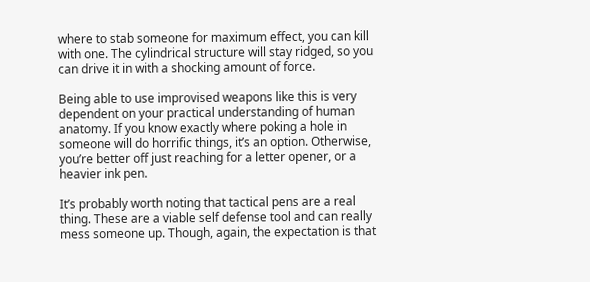where to stab someone for maximum effect, you can kill with one. The cylindrical structure will stay ridged, so you can drive it in with a shocking amount of force.

Being able to use improvised weapons like this is very dependent on your practical understanding of human anatomy. If you know exactly where poking a hole in someone will do horrific things, it’s an option. Otherwise, you’re better off just reaching for a letter opener, or a heavier ink pen.

It’s probably worth noting that tactical pens are a real thing. These are a viable self defense tool and can really mess someone up. Though, again, the expectation is that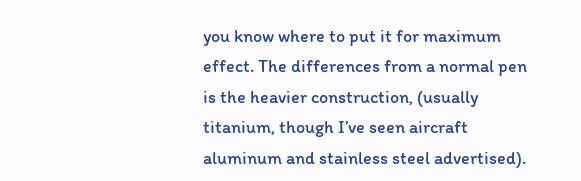you know where to put it for maximum effect. The differences from a normal pen is the heavier construction, (usually titanium, though I’ve seen aircraft aluminum and stainless steel advertised).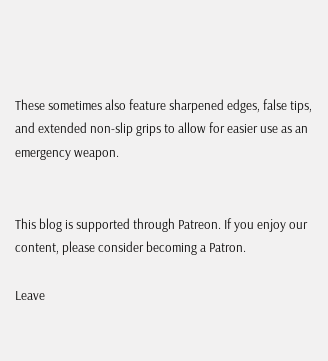These sometimes also feature sharpened edges, false tips, and extended non-slip grips to allow for easier use as an emergency weapon.


This blog is supported through Patreon. If you enjoy our content, please consider becoming a Patron.

Leave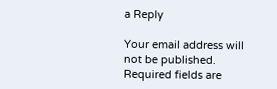a Reply

Your email address will not be published. Required fields are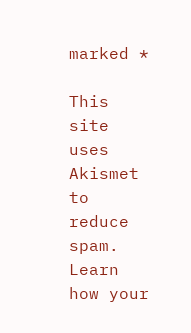marked *

This site uses Akismet to reduce spam. Learn how your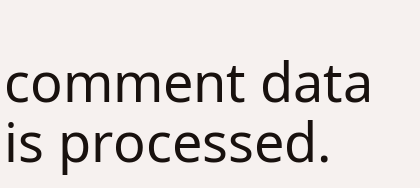comment data is processed.